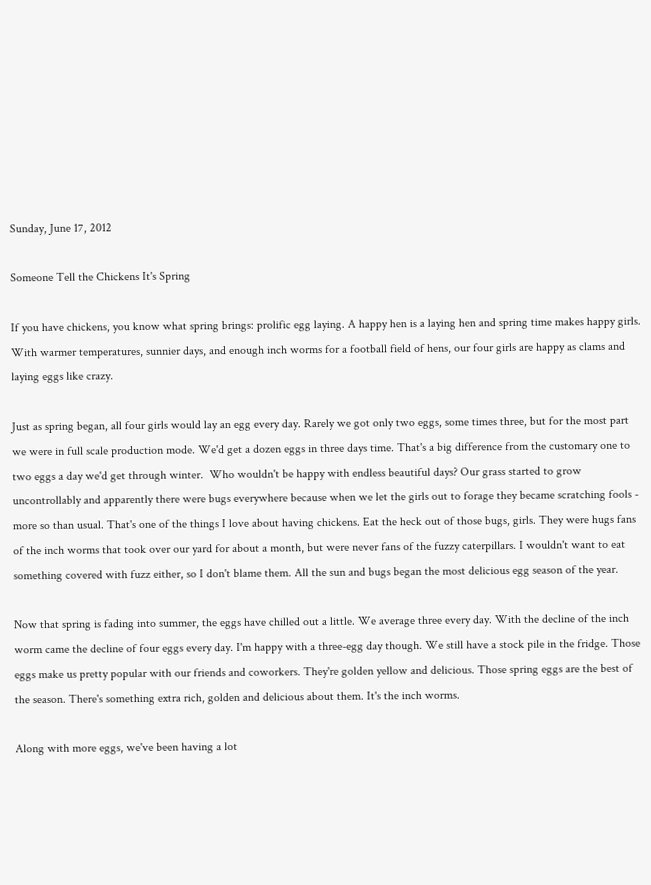Sunday, June 17, 2012

Someone Tell the Chickens It's Spring

If you have chickens, you know what spring brings: prolific egg laying. A happy hen is a laying hen and spring time makes happy girls. With warmer temperatures, sunnier days, and enough inch worms for a football field of hens, our four girls are happy as clams and laying eggs like crazy.

Just as spring began, all four girls would lay an egg every day. Rarely we got only two eggs, some times three, but for the most part we were in full scale production mode. We'd get a dozen eggs in three days time. That's a big difference from the customary one to two eggs a day we'd get through winter.  Who wouldn't be happy with endless beautiful days? Our grass started to grow uncontrollably and apparently there were bugs everywhere because when we let the girls out to forage they became scratching fools - more so than usual. That's one of the things I love about having chickens. Eat the heck out of those bugs, girls. They were hugs fans of the inch worms that took over our yard for about a month, but were never fans of the fuzzy caterpillars. I wouldn't want to eat something covered with fuzz either, so I don't blame them. All the sun and bugs began the most delicious egg season of the year.

Now that spring is fading into summer, the eggs have chilled out a little. We average three every day. With the decline of the inch worm came the decline of four eggs every day. I'm happy with a three-egg day though. We still have a stock pile in the fridge. Those eggs make us pretty popular with our friends and coworkers. They're golden yellow and delicious. Those spring eggs are the best of the season. There's something extra rich, golden and delicious about them. It's the inch worms.

Along with more eggs, we've been having a lot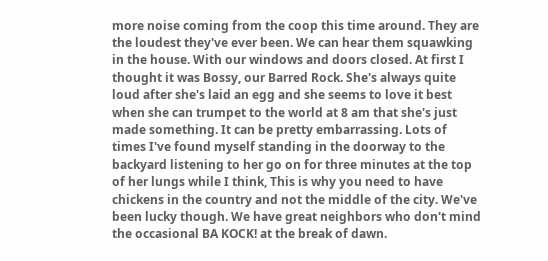more noise coming from the coop this time around. They are the loudest they've ever been. We can hear them squawking in the house. With our windows and doors closed. At first I thought it was Bossy, our Barred Rock. She's always quite loud after she's laid an egg and she seems to love it best when she can trumpet to the world at 8 am that she's just made something. It can be pretty embarrassing. Lots of times I've found myself standing in the doorway to the backyard listening to her go on for three minutes at the top of her lungs while I think, This is why you need to have chickens in the country and not the middle of the city. We've been lucky though. We have great neighbors who don't mind the occasional BA KOCK! at the break of dawn.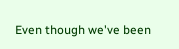Even though we've been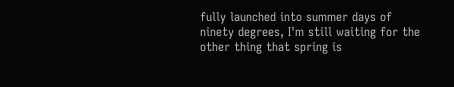fully launched into summer days of ninety degrees, I'm still waiting for the other thing that spring is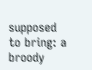supposed to bring: a broody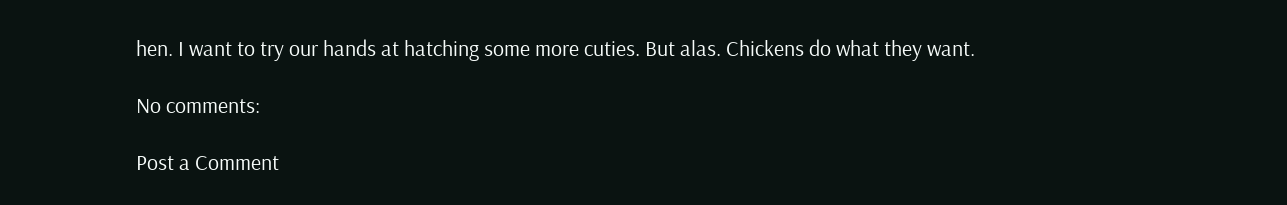hen. I want to try our hands at hatching some more cuties. But alas. Chickens do what they want.

No comments:

Post a Comment